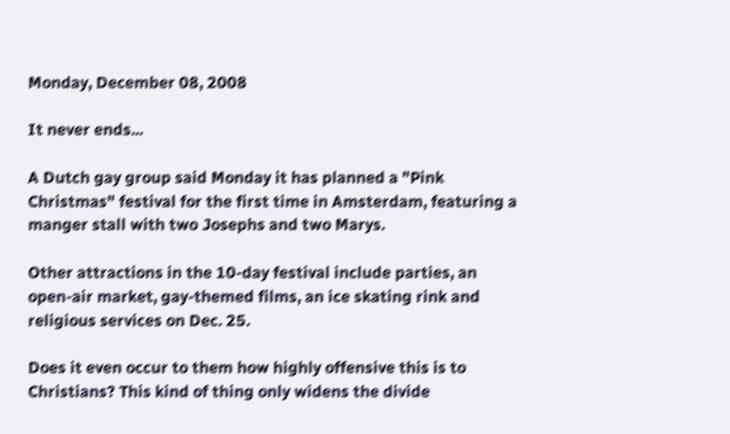Monday, December 08, 2008

It never ends...

A Dutch gay group said Monday it has planned a "Pink Christmas" festival for the first time in Amsterdam, featuring a manger stall with two Josephs and two Marys.

Other attractions in the 10-day festival include parties, an open-air market, gay-themed films, an ice skating rink and religious services on Dec. 25.

Does it even occur to them how highly offensive this is to Christians? This kind of thing only widens the divide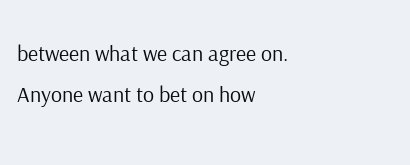between what we can agree on. Anyone want to bet on how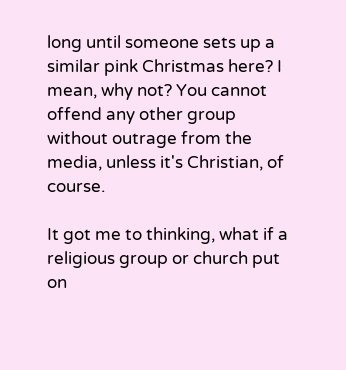long until someone sets up a similar pink Christmas here? I mean, why not? You cannot offend any other group without outrage from the media, unless it's Christian, of course.

It got me to thinking, what if a religious group or church put on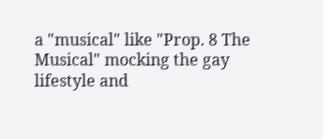a "musical" like "Prop. 8 The Musical" mocking the gay lifestyle and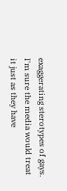exaggerating sterotypes of gays. I'm sure the media would treat it just as they have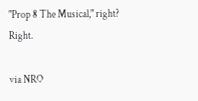"Prop 8 The Musical," right? Right.

via NRO